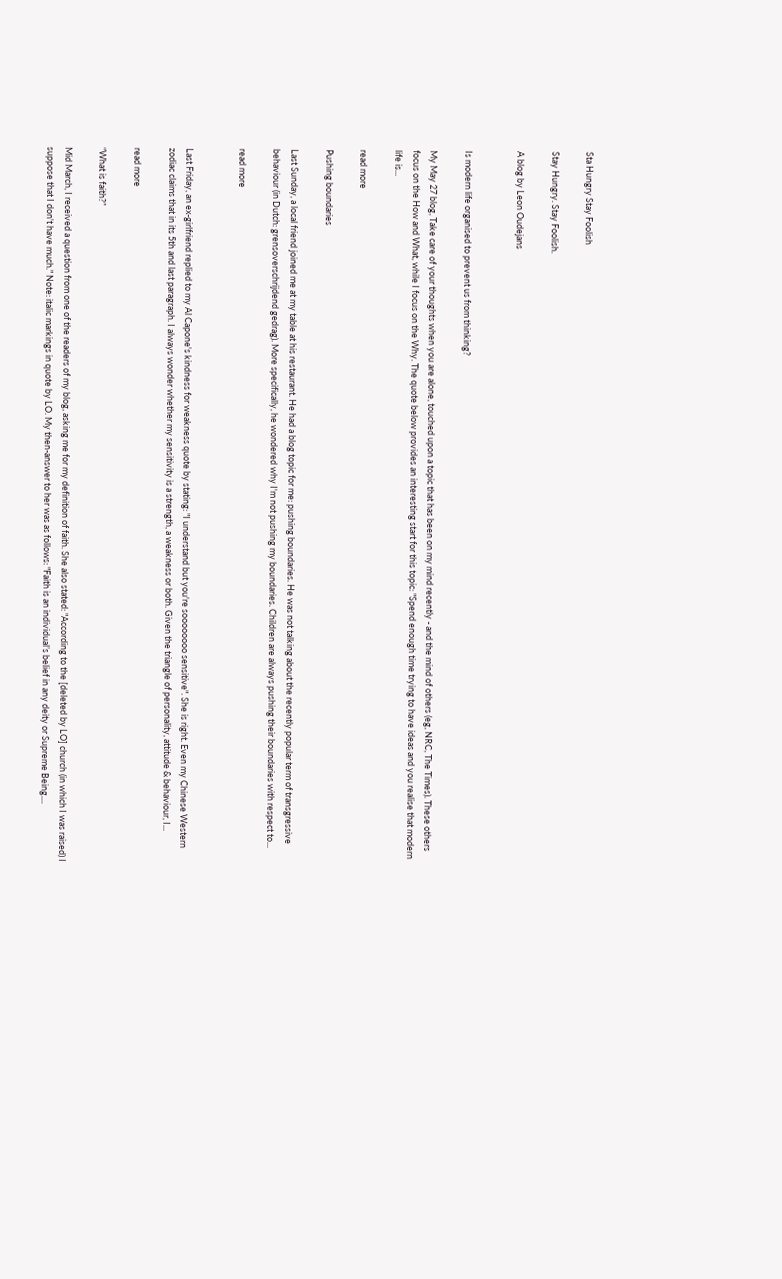Sta Hungry Stay Foolish

Stay Hungry. Stay Foolish.

A blog by Leon Oudejans


Is modern life organised to prevent us from thinking?

My May 27 blog, Take care of your thoughts when you are alone, touched upon a topic that has been on my mind recently - and the mind of others (eg, NRC, The Times). These others focus on the How and What, while I focus on the Why. The quote below provides an interesting start for this topic: "Spend enough time trying to have ideas and you realise that modern life is...

read more

Pushing boundaries

Last Sunday, a local friend joined me at my table at his restaurant. He had a blog topic for me: pushing boundaries. He was not talking about the recently popular term of transgressive behaviour (in Dutch: grensoverschrijdend gedrag). More specifically, he wondered why I'm not pushing my boundaries. Children are always pushing their boundaries with respect to...

read more


Last Friday, an ex-girlfriend replied to my Al Capone's kindness for weakness quote by stating: "I understand but you're soooooooo sensitive". She is right. Even my Chinese Western zodiac claims that in its 5th and last paragraph. I always wonder whether my sensitivity is a strength, a weakness or both. Given the triangle of personality, attitude & behaviour, I...

read more

“What is faith?”

Mid March, I received a question from one of the readers of my blog, asking me for my definition of faith. She also stated: "According to the [deleted by LO] church (in which I was raised) I suppose that I don't have much." Note: italic markings in quote by LO. My then-answer to her was as follows: "Faith is an individual’s belief in any deity or Supreme Being....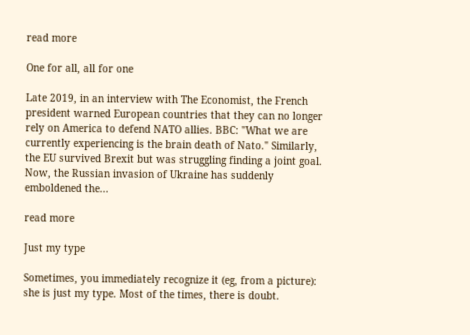read more

One for all, all for one

Late 2019, in an interview with The Economist, the French president warned European countries that they can no longer rely on America to defend NATO allies. BBC: "What we are currently experiencing is the brain death of Nato." Similarly, the EU survived Brexit but was struggling finding a joint goal. Now, the Russian invasion of Ukraine has suddenly emboldened the...

read more

Just my type

Sometimes, you immediately recognize it (eg, from a picture): she is just my type. Most of the times, there is doubt.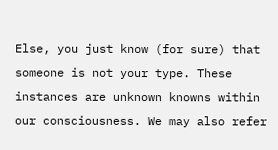Else, you just know (for sure) that someone is not your type. These instances are unknown knowns within our consciousness. We may also refer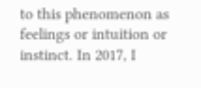to this phenomenon as feelings or intuition or instinct. In 2017, I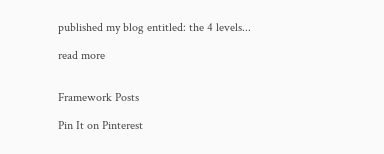published my blog entitled: the 4 levels...

read more


Framework Posts

Pin It on Pinterest